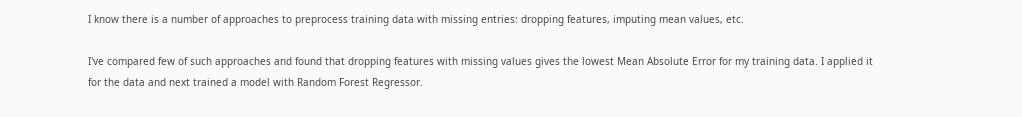I know there is a number of approaches to preprocess training data with missing entries: dropping features, imputing mean values, etc.

I've compared few of such approaches and found that dropping features with missing values gives the lowest Mean Absolute Error for my training data. I applied it for the data and next trained a model with Random Forest Regressor.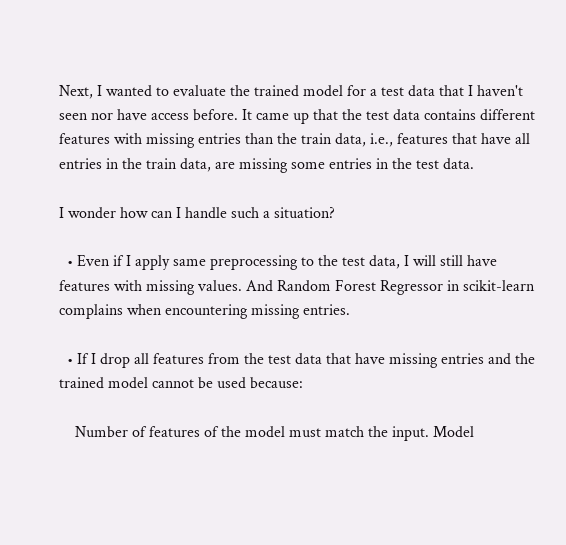Next, I wanted to evaluate the trained model for a test data that I haven't seen nor have access before. It came up that the test data contains different features with missing entries than the train data, i.e., features that have all entries in the train data, are missing some entries in the test data.

I wonder how can I handle such a situation?

  • Even if I apply same preprocessing to the test data, I will still have features with missing values. And Random Forest Regressor in scikit-learn complains when encountering missing entries.

  • If I drop all features from the test data that have missing entries and the trained model cannot be used because:

    Number of features of the model must match the input. Model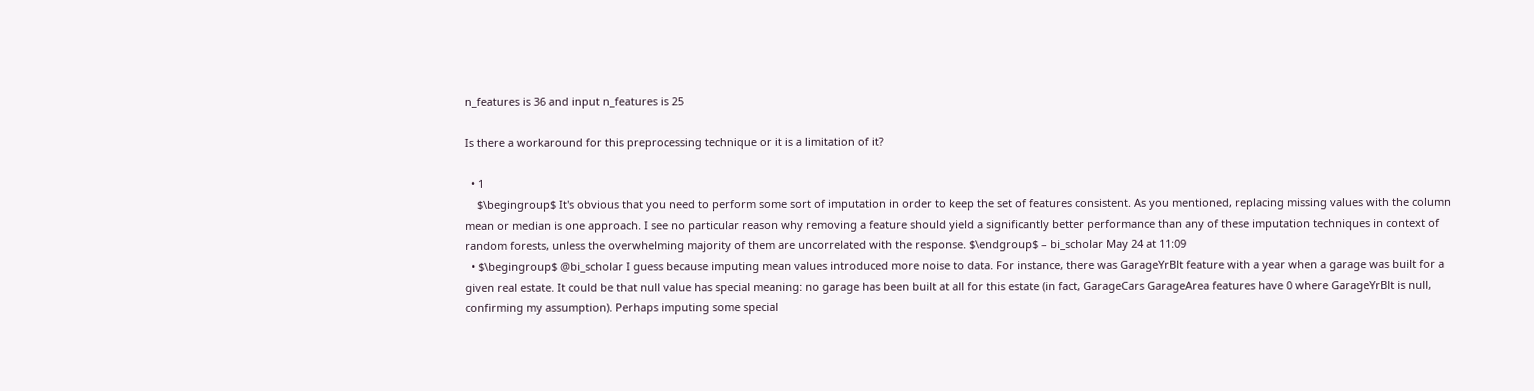n_features is 36 and input n_features is 25

Is there a workaround for this preprocessing technique or it is a limitation of it?

  • 1
    $\begingroup$ It's obvious that you need to perform some sort of imputation in order to keep the set of features consistent. As you mentioned, replacing missing values with the column mean or median is one approach. I see no particular reason why removing a feature should yield a significantly better performance than any of these imputation techniques in context of random forests, unless the overwhelming majority of them are uncorrelated with the response. $\endgroup$ – bi_scholar May 24 at 11:09
  • $\begingroup$ @bi_scholar I guess because imputing mean values introduced more noise to data. For instance, there was GarageYrBlt feature with a year when a garage was built for a given real estate. It could be that null value has special meaning: no garage has been built at all for this estate (in fact, GarageCars GarageArea features have 0 where GarageYrBlt is null, confirming my assumption). Perhaps imputing some special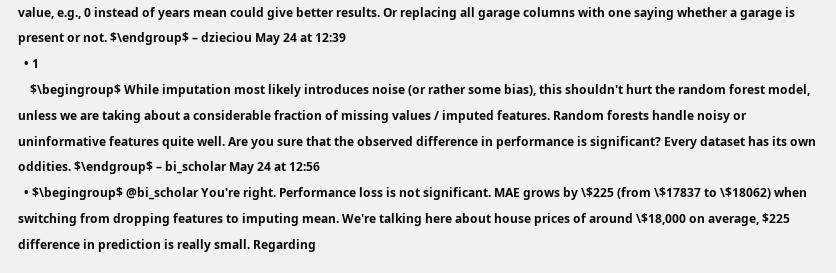value, e.g., 0 instead of years mean could give better results. Or replacing all garage columns with one saying whether a garage is present or not. $\endgroup$ – dzieciou May 24 at 12:39
  • 1
    $\begingroup$ While imputation most likely introduces noise (or rather some bias), this shouldn't hurt the random forest model, unless we are taking about a considerable fraction of missing values / imputed features. Random forests handle noisy or uninformative features quite well. Are you sure that the observed difference in performance is significant? Every dataset has its own oddities. $\endgroup$ – bi_scholar May 24 at 12:56
  • $\begingroup$ @bi_scholar You're right. Performance loss is not significant. MAE grows by \$225 (from \$17837 to \$18062) when switching from dropping features to imputing mean. We're talking here about house prices of around \$18,000 on average, $225 difference in prediction is really small. Regarding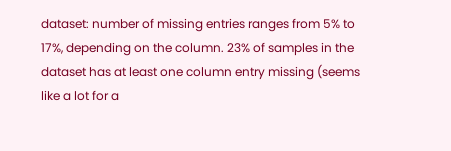dataset: number of missing entries ranges from 5% to 17%, depending on the column. 23% of samples in the dataset has at least one column entry missing (seems like a lot for a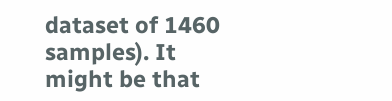dataset of 1460 samples). It might be that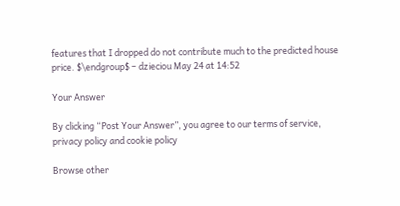features that I dropped do not contribute much to the predicted house price. $\endgroup$ – dzieciou May 24 at 14:52

Your Answer

By clicking “Post Your Answer”, you agree to our terms of service, privacy policy and cookie policy

Browse other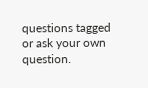questions tagged or ask your own question.